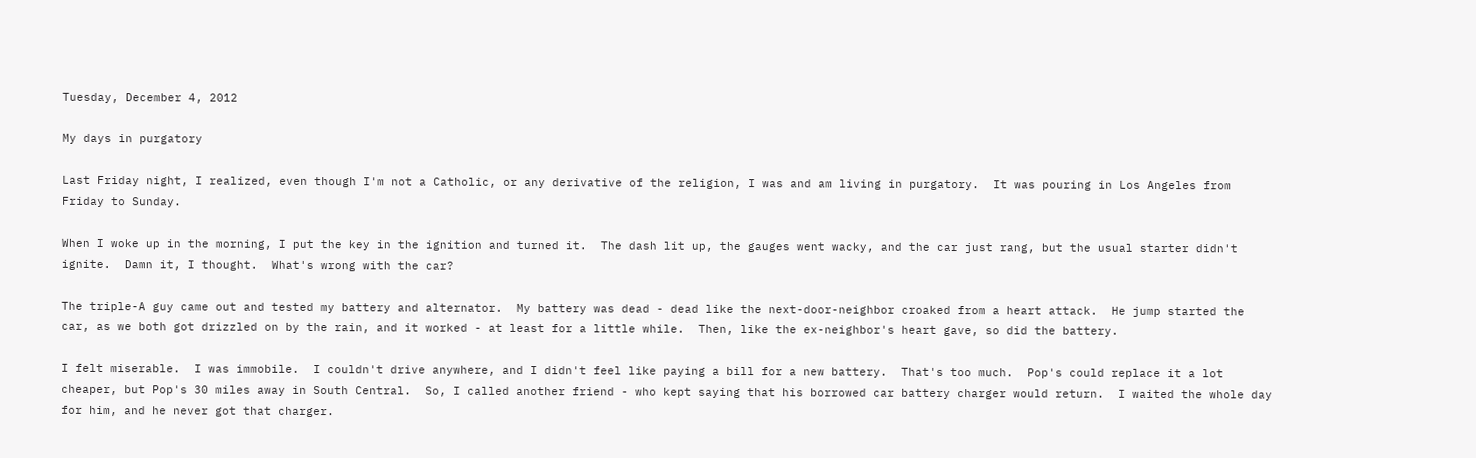Tuesday, December 4, 2012

My days in purgatory

Last Friday night, I realized, even though I'm not a Catholic, or any derivative of the religion, I was and am living in purgatory.  It was pouring in Los Angeles from Friday to Sunday.

When I woke up in the morning, I put the key in the ignition and turned it.  The dash lit up, the gauges went wacky, and the car just rang, but the usual starter didn't ignite.  Damn it, I thought.  What's wrong with the car?

The triple-A guy came out and tested my battery and alternator.  My battery was dead - dead like the next-door-neighbor croaked from a heart attack.  He jump started the car, as we both got drizzled on by the rain, and it worked - at least for a little while.  Then, like the ex-neighbor's heart gave, so did the battery.

I felt miserable.  I was immobile.  I couldn't drive anywhere, and I didn't feel like paying a bill for a new battery.  That's too much.  Pop's could replace it a lot cheaper, but Pop's 30 miles away in South Central.  So, I called another friend - who kept saying that his borrowed car battery charger would return.  I waited the whole day for him, and he never got that charger.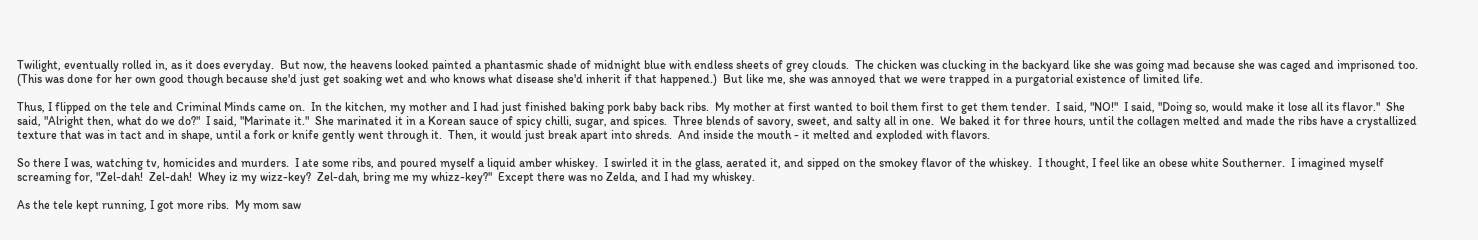Twilight, eventually rolled in, as it does everyday.  But now, the heavens looked painted a phantasmic shade of midnight blue with endless sheets of grey clouds.  The chicken was clucking in the backyard like she was going mad because she was caged and imprisoned too.  (This was done for her own good though because she'd just get soaking wet and who knows what disease she'd inherit if that happened.)  But like me, she was annoyed that we were trapped in a purgatorial existence of limited life.

Thus, I flipped on the tele and Criminal Minds came on.  In the kitchen, my mother and I had just finished baking pork baby back ribs.  My mother at first wanted to boil them first to get them tender.  I said, "NO!"  I said, "Doing so, would make it lose all its flavor."  She said, "Alright then, what do we do?"  I said, "Marinate it."  She marinated it in a Korean sauce of spicy chilli, sugar, and spices.  Three blends of savory, sweet, and salty all in one.  We baked it for three hours, until the collagen melted and made the ribs have a crystallized texture that was in tact and in shape, until a fork or knife gently went through it.  Then, it would just break apart into shreds.  And inside the mouth - it melted and exploded with flavors.

So there I was, watching tv, homicides and murders.  I ate some ribs, and poured myself a liquid amber whiskey.  I swirled it in the glass, aerated it, and sipped on the smokey flavor of the whiskey.  I thought, I feel like an obese white Southerner.  I imagined myself screaming for, "Zel-dah!  Zel-dah!  Whey iz my wizz-key?  Zel-dah, bring me my whizz-key?"  Except there was no Zelda, and I had my whiskey.

As the tele kept running, I got more ribs.  My mom saw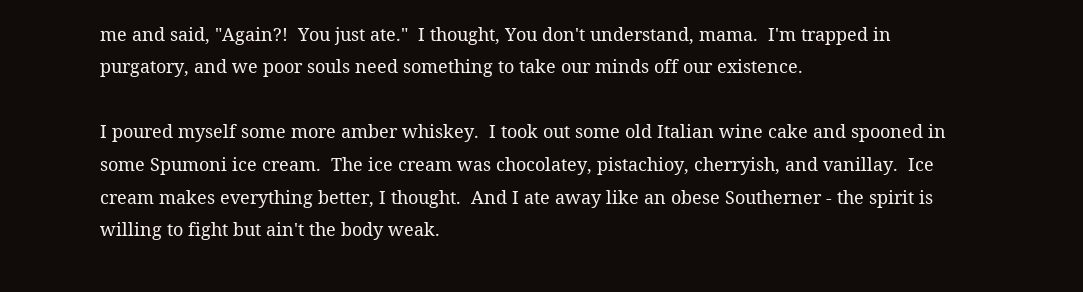me and said, "Again?!  You just ate."  I thought, You don't understand, mama.  I'm trapped in purgatory, and we poor souls need something to take our minds off our existence.

I poured myself some more amber whiskey.  I took out some old Italian wine cake and spooned in some Spumoni ice cream.  The ice cream was chocolatey, pistachioy, cherryish, and vanillay.  Ice cream makes everything better, I thought.  And I ate away like an obese Southerner - the spirit is willing to fight but ain't the body weak.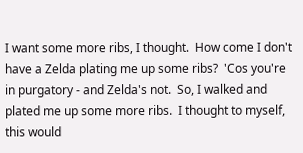I want some more ribs, I thought.  How come I don't have a Zelda plating me up some ribs?  'Cos you're in purgatory - and Zelda's not.  So, I walked and plated me up some more ribs.  I thought to myself, this would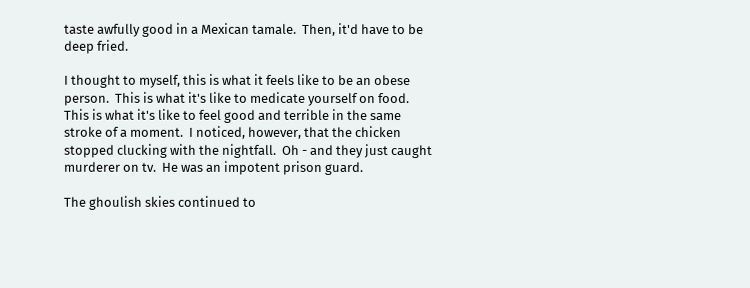taste awfully good in a Mexican tamale.  Then, it'd have to be deep fried.

I thought to myself, this is what it feels like to be an obese person.  This is what it's like to medicate yourself on food.  This is what it's like to feel good and terrible in the same stroke of a moment.  I noticed, however, that the chicken stopped clucking with the nightfall.  Oh - and they just caught murderer on tv.  He was an impotent prison guard.

The ghoulish skies continued to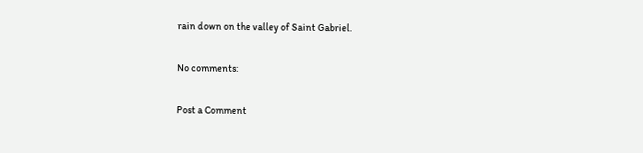rain down on the valley of Saint Gabriel.

No comments:

Post a Comment